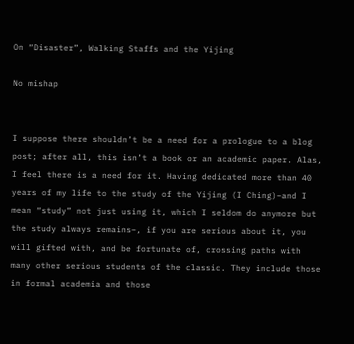On “Disaster”, Walking Staffs and the Yijing

No mishap


I suppose there shouldn’t be a need for a prologue to a blog post; after all, this isn’t a book or an academic paper. Alas, I feel there is a need for it. Having dedicated more than 40 years of my life to the study of the Yijing (I Ching)–and I mean “study” not just using it, which I seldom do anymore but the study always remains–, if you are serious about it, you will gifted with, and be fortunate of, crossing paths with many other serious students of the classic. They include those in formal academia and those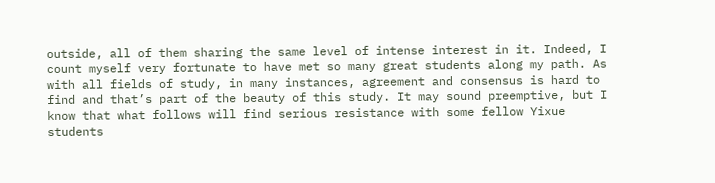outside, all of them sharing the same level of intense interest in it. Indeed, I count myself very fortunate to have met so many great students along my path. As with all fields of study, in many instances, agreement and consensus is hard to find and that’s part of the beauty of this study. It may sound preemptive, but I know that what follows will find serious resistance with some fellow Yixue students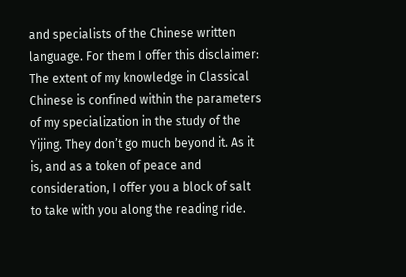and specialists of the Chinese written language. For them I offer this disclaimer: The extent of my knowledge in Classical Chinese is confined within the parameters of my specialization in the study of the Yijing. They don’t go much beyond it. As it is, and as a token of peace and consideration, I offer you a block of salt to take with you along the reading ride.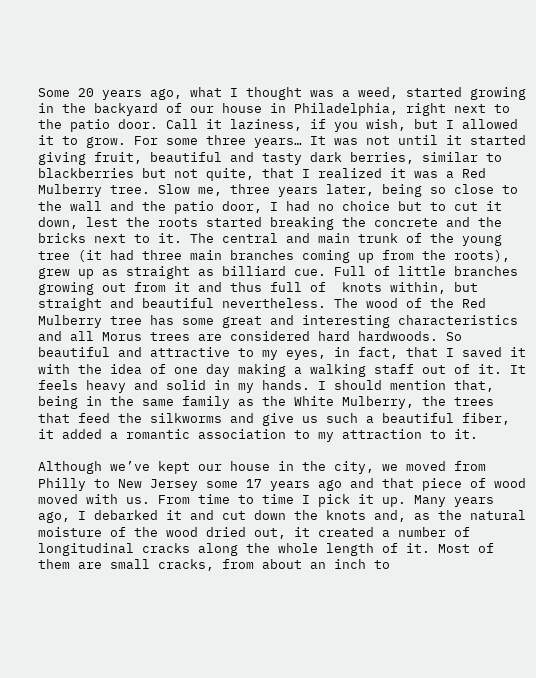Some 20 years ago, what I thought was a weed, started growing in the backyard of our house in Philadelphia, right next to the patio door. Call it laziness, if you wish, but I allowed it to grow. For some three years… It was not until it started giving fruit, beautiful and tasty dark berries, similar to blackberries but not quite, that I realized it was a Red Mulberry tree. Slow me, three years later, being so close to the wall and the patio door, I had no choice but to cut it down, lest the roots started breaking the concrete and the bricks next to it. The central and main trunk of the young tree (it had three main branches coming up from the roots), grew up as straight as billiard cue. Full of little branches growing out from it and thus full of  knots within, but straight and beautiful nevertheless. The wood of the Red Mulberry tree has some great and interesting characteristics and all Morus trees are considered hard hardwoods. So beautiful and attractive to my eyes, in fact, that I saved it with the idea of one day making a walking staff out of it. It feels heavy and solid in my hands. I should mention that, being in the same family as the White Mulberry, the trees that feed the silkworms and give us such a beautiful fiber, it added a romantic association to my attraction to it.

Although we’ve kept our house in the city, we moved from Philly to New Jersey some 17 years ago and that piece of wood moved with us. From time to time I pick it up. Many years ago, I debarked it and cut down the knots and, as the natural moisture of the wood dried out, it created a number of longitudinal cracks along the whole length of it. Most of them are small cracks, from about an inch to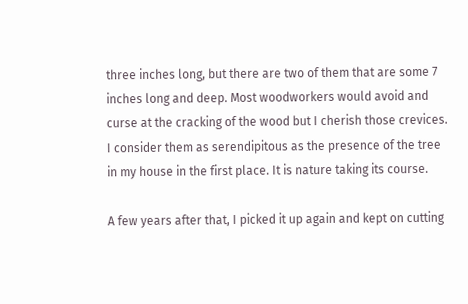three inches long, but there are two of them that are some 7 inches long and deep. Most woodworkers would avoid and curse at the cracking of the wood but I cherish those crevices. I consider them as serendipitous as the presence of the tree in my house in the first place. It is nature taking its course.

A few years after that, I picked it up again and kept on cutting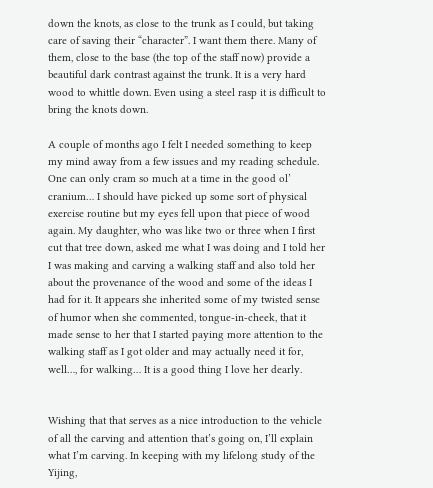down the knots, as close to the trunk as I could, but taking care of saving their “character”. I want them there. Many of them, close to the base (the top of the staff now) provide a beautiful dark contrast against the trunk. It is a very hard wood to whittle down. Even using a steel rasp it is difficult to bring the knots down.

A couple of months ago I felt I needed something to keep my mind away from a few issues and my reading schedule. One can only cram so much at a time in the good ol’ cranium… I should have picked up some sort of physical exercise routine but my eyes fell upon that piece of wood again. My daughter, who was like two or three when I first cut that tree down, asked me what I was doing and I told her I was making and carving a walking staff and also told her about the provenance of the wood and some of the ideas I had for it. It appears she inherited some of my twisted sense of humor when she commented, tongue-in-cheek, that it made sense to her that I started paying more attention to the walking staff as I got older and may actually need it for, well…, for walking… It is a good thing I love her dearly.


Wishing that that serves as a nice introduction to the vehicle of all the carving and attention that’s going on, I’ll explain what I’m carving. In keeping with my lifelong study of the Yijing,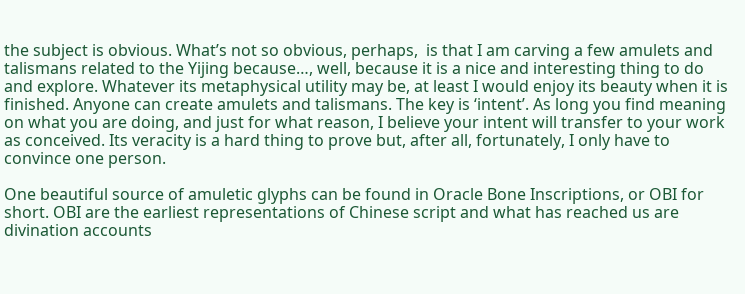the subject is obvious. What’s not so obvious, perhaps,  is that I am carving a few amulets and talismans related to the Yijing because…, well, because it is a nice and interesting thing to do and explore. Whatever its metaphysical utility may be, at least I would enjoy its beauty when it is finished. Anyone can create amulets and talismans. The key is ‘intent’. As long you find meaning on what you are doing, and just for what reason, I believe your intent will transfer to your work as conceived. Its veracity is a hard thing to prove but, after all, fortunately, I only have to convince one person.

One beautiful source of amuletic glyphs can be found in Oracle Bone Inscriptions, or OBI for short. OBI are the earliest representations of Chinese script and what has reached us are divination accounts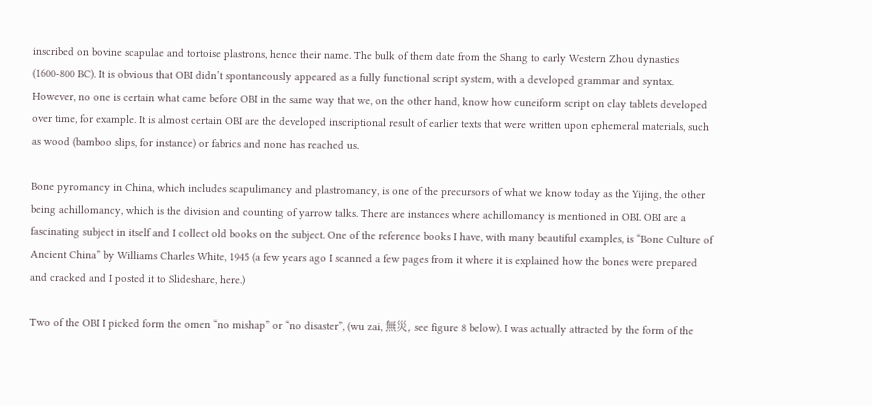inscribed on bovine scapulae and tortoise plastrons, hence their name. The bulk of them date from the Shang to early Western Zhou dynasties (1600-800 BC). It is obvious that OBI didn’t spontaneously appeared as a fully functional script system, with a developed grammar and syntax. However, no one is certain what came before OBI in the same way that we, on the other hand, know how cuneiform script on clay tablets developed over time, for example. It is almost certain OBI are the developed inscriptional result of earlier texts that were written upon ephemeral materials, such as wood (bamboo slips, for instance) or fabrics and none has reached us.

Bone pyromancy in China, which includes scapulimancy and plastromancy, is one of the precursors of what we know today as the Yijing, the other being achillomancy, which is the division and counting of yarrow talks. There are instances where achillomancy is mentioned in OBI. OBI are a fascinating subject in itself and I collect old books on the subject. One of the reference books I have, with many beautiful examples, is “Bone Culture of Ancient China” by Williams Charles White, 1945 (a few years ago I scanned a few pages from it where it is explained how the bones were prepared and cracked and I posted it to Slideshare, here.)

Two of the OBI I picked form the omen “no mishap” or “no disaster”, (wu zai, 無災, see figure 8 below). I was actually attracted by the form of the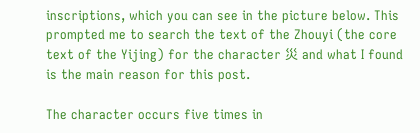inscriptions, which you can see in the picture below. This prompted me to search the text of the Zhouyi (the core text of the Yijing) for the character 災 and what I found is the main reason for this post.

The character occurs five times in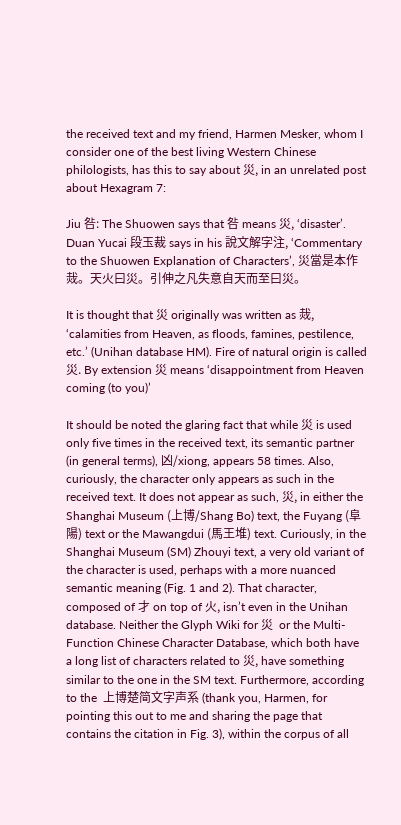the received text and my friend, Harmen Mesker, whom I consider one of the best living Western Chinese philologists, has this to say about 災, in an unrelated post about Hexagram 7:

Jiu 咎: The Shuowen says that 咎 means 災, ‘disaster’. Duan Yucai 段玉裁 says in his 說文解字注, ‘Commentary to the Shuowen Explanation of Characters’, 災當是本作烖。天火曰災。引伸之凡失意自天而至曰災。

It is thought that 災 originally was written as 烖, ‘calamities from Heaven, as floods, famines, pestilence, etc.’ (Unihan database HM). Fire of natural origin is called 災. By extension 災 means ‘disappointment from Heaven coming (to you)’

It should be noted the glaring fact that while 災 is used only five times in the received text, its semantic partner (in general terms), 凶/xiong, appears 58 times. Also, curiously, the character only appears as such in the received text. It does not appear as such, 災, in either the Shanghai Museum (上博/Shang Bo) text, the Fuyang (阜陽) text or the Mawangdui (馬王堆) text. Curiously, in the Shanghai Museum (SM) Zhouyi text, a very old variant of the character is used, perhaps with a more nuanced semantic meaning (Fig. 1 and 2). That character, composed of 才 on top of 火, isn’t even in the Unihan database. Neither the Glyph Wiki for 災  or the Multi-Function Chinese Character Database, which both have a long list of characters related to 災, have something similar to the one in the SM text. Furthermore, according to the  上博楚简文字声系 (thank you, Harmen, for pointing this out to me and sharing the page that contains the citation in Fig. 3), within the corpus of all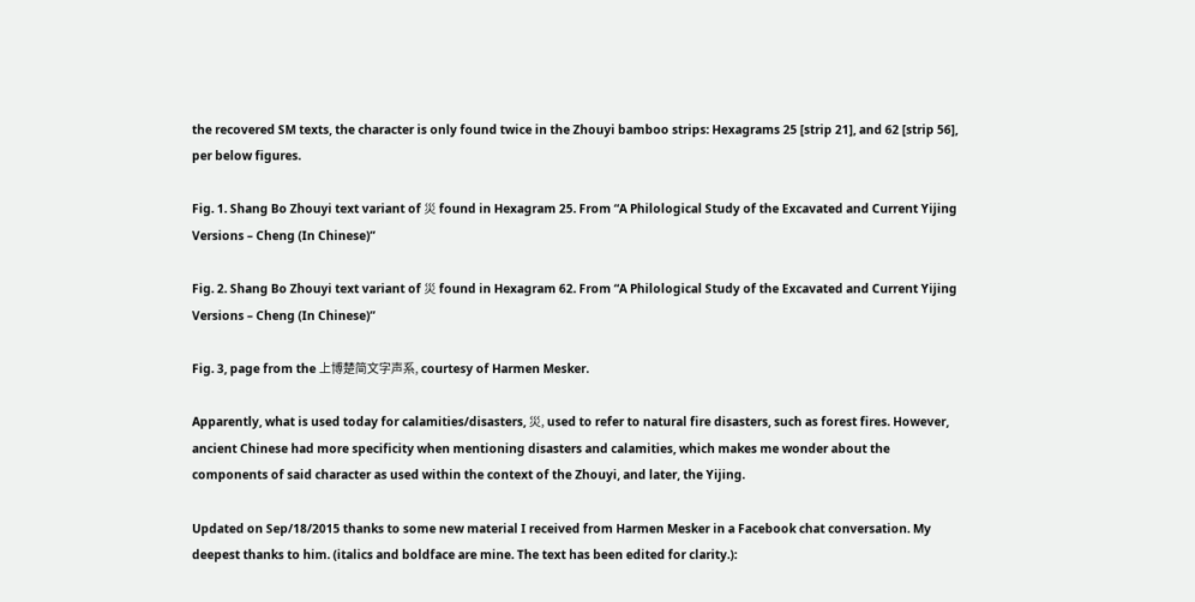the recovered SM texts, the character is only found twice in the Zhouyi bamboo strips: Hexagrams 25 [strip 21], and 62 [strip 56], per below figures.

Fig. 1. Shang Bo Zhouyi text variant of 災 found in Hexagram 25. From “A Philological Study of the Excavated and Current Yijing Versions – Cheng (In Chinese)”

Fig. 2. Shang Bo Zhouyi text variant of 災 found in Hexagram 62. From “A Philological Study of the Excavated and Current Yijing Versions – Cheng (In Chinese)”

Fig. 3, page from the 上博楚简文字声系, courtesy of Harmen Mesker.

Apparently, what is used today for calamities/disasters, 災, used to refer to natural fire disasters, such as forest fires. However, ancient Chinese had more specificity when mentioning disasters and calamities, which makes me wonder about the components of said character as used within the context of the Zhouyi, and later, the Yijing.

Updated on Sep/18/2015 thanks to some new material I received from Harmen Mesker in a Facebook chat conversation. My deepest thanks to him. (italics and boldface are mine. The text has been edited for clarity.):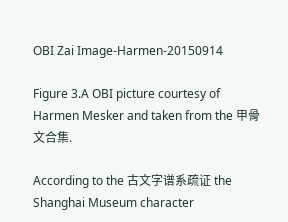OBI Zai Image-Harmen-20150914

Figure 3.A OBI picture courtesy of Harmen Mesker and taken from the 甲骨文合集.

According to the 古文字谱系疏证 the Shanghai Museum character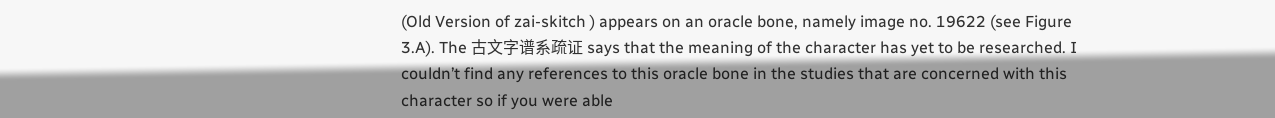(Old Version of zai-skitch ) appears on an oracle bone, namely image no. 19622 (see Figure 3.A). The 古文字谱系疏证 says that the meaning of the character has yet to be researched. I couldn’t find any references to this oracle bone in the studies that are concerned with this character so if you were able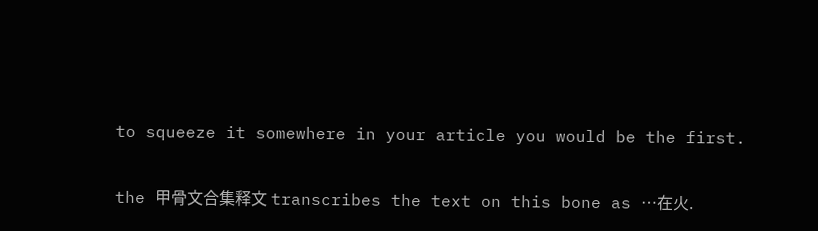to squeeze it somewhere in your article you would be the first.

the 甲骨文合集释文 transcribes the text on this bone as …在火.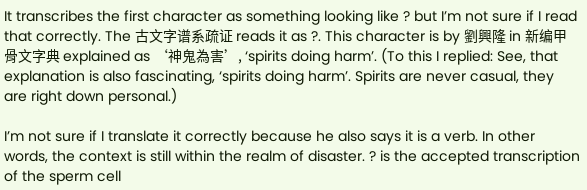It transcribes the first character as something looking like ? but I’m not sure if I read that correctly. The 古文字谱系疏证 reads it as ?. This character is by 劉興隆 in 新编甲骨文字典 explained as ‘神鬼為害’, ‘spirits doing harm’. (To this I replied: See, that explanation is also fascinating, ‘spirits doing harm’. Spirits are never casual, they are right down personal.)

I’m not sure if I translate it correctly because he also says it is a verb. In other words, the context is still within the realm of disaster. ? is the accepted transcription of the sperm cell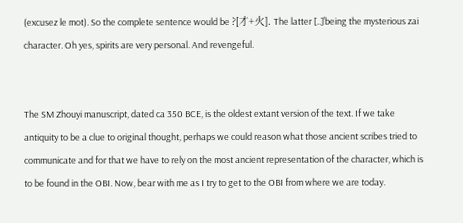(excusez le mot). So the complete sentence would be ?[才+火]. The latter [..]’being the mysterious zai character. Oh yes, spirits are very personal. And revengeful.


The SM Zhouyi manuscript, dated ca 350 BCE, is the oldest extant version of the text. If we take antiquity to be a clue to original thought, perhaps we could reason what those ancient scribes tried to communicate and for that we have to rely on the most ancient representation of the character, which is to be found in the OBI. Now, bear with me as I try to get to the OBI from where we are today.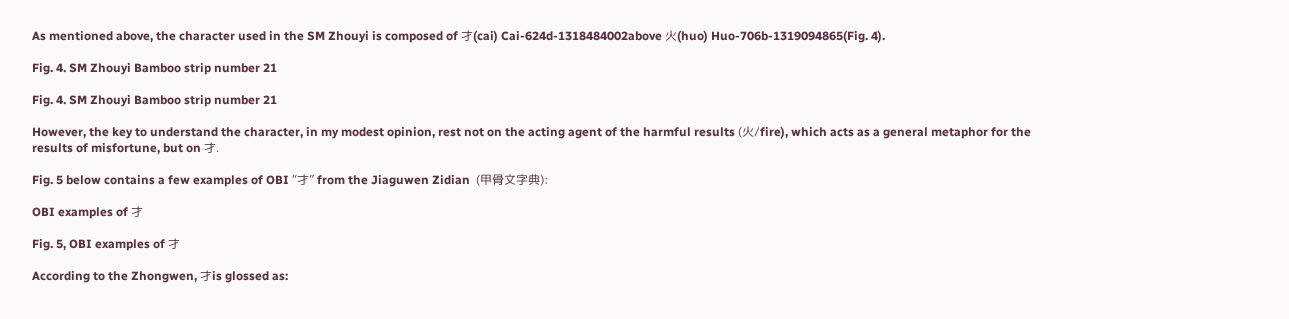As mentioned above, the character used in the SM Zhouyi is composed of 才(cai) Cai-624d-1318484002above 火(huo) Huo-706b-1319094865(Fig. 4).

Fig. 4. SM Zhouyi Bamboo strip number 21

Fig. 4. SM Zhouyi Bamboo strip number 21

However, the key to understand the character, in my modest opinion, rest not on the acting agent of the harmful results (火/fire), which acts as a general metaphor for the results of misfortune, but on 才.

Fig. 5 below contains a few examples of OBI “才” from the Jiaguwen Zidian  (甲骨文字典):

OBI examples of 才

Fig. 5, OBI examples of 才

According to the Zhongwen, 才is glossed as: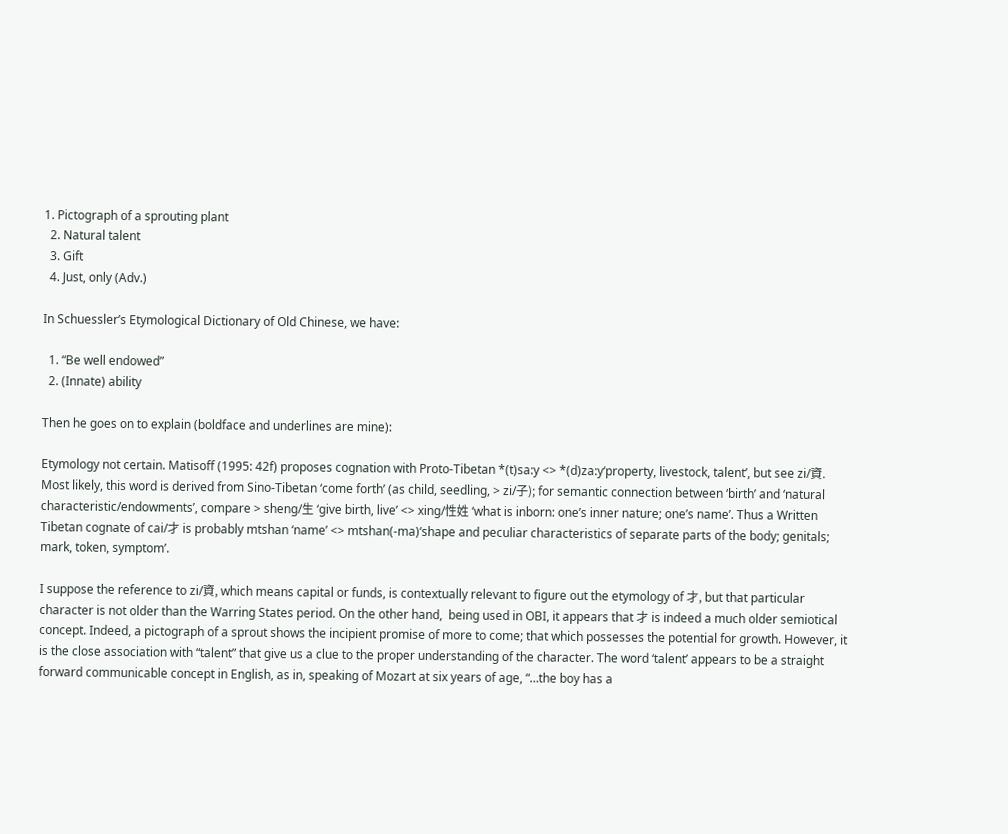1. Pictograph of a sprouting plant
  2. Natural talent
  3. Gift
  4. Just, only (Adv.)

In Schuessler’s Etymological Dictionary of Old Chinese, we have:

  1. “Be well endowed”
  2. (Innate) ability

Then he goes on to explain (boldface and underlines are mine):

Etymology not certain. Matisoff (1995: 42f) proposes cognation with Proto-Tibetan *(t)sa:y <> *(d)za:y‘property, livestock, talent’, but see zi/資. Most likely, this word is derived from Sino-Tibetan ‘come forth’ (as child, seedling, > zi/子); for semantic connection between ‘birth’ and ‘natural characteristic/endowments’, compare > sheng/生 ‘give birth, live’ <> xing/性姓 ‘what is inborn: one’s inner nature; one’s name’. Thus a Written Tibetan cognate of cai/才 is probably mtshan ‘name’ <> mtshan(-ma)‘shape and peculiar characteristics of separate parts of the body; genitals; mark, token, symptom’.

I suppose the reference to zi/資, which means capital or funds, is contextually relevant to figure out the etymology of 才, but that particular character is not older than the Warring States period. On the other hand,  being used in OBI, it appears that 才 is indeed a much older semiotical concept. Indeed, a pictograph of a sprout shows the incipient promise of more to come; that which possesses the potential for growth. However, it is the close association with “talent” that give us a clue to the proper understanding of the character. The word ‘talent’ appears to be a straight forward communicable concept in English, as in, speaking of Mozart at six years of age, “…the boy has a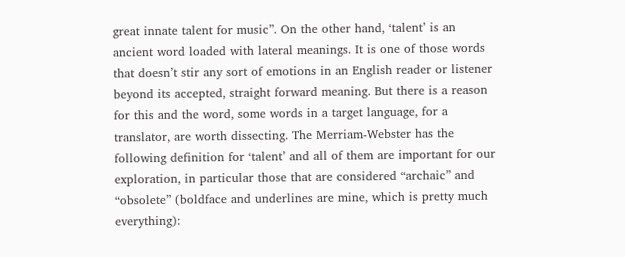great innate talent for music”. On the other hand, ‘talent’ is an ancient word loaded with lateral meanings. It is one of those words that doesn’t stir any sort of emotions in an English reader or listener beyond its accepted, straight forward meaning. But there is a reason for this and the word, some words in a target language, for a translator, are worth dissecting. The Merriam-Webster has the following definition for ‘talent’ and all of them are important for our exploration, in particular those that are considered “archaic” and “obsolete” (boldface and underlines are mine, which is pretty much everything):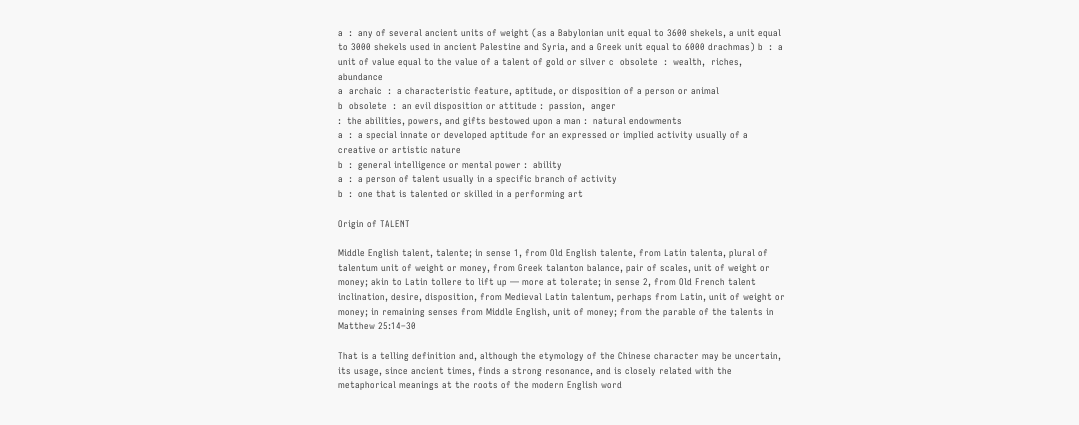a  :  any of several ancient units of weight (as a Babylonian unit equal to 3600 shekels, a unit equal to 3000 shekels used in ancient Palestine and Syria, and a Greek unit equal to 6000 drachmas) b  :  a unit of value equal to the value of a talent of gold or silver c  obsolete  :  wealth,  riches,  abundance
a  archaic  :  a characteristic feature, aptitude, or disposition of a person or animal
b  obsolete  :  an evil disposition or attitude :  passion,  anger
:  the abilities, powers, and gifts bestowed upon a man :  natural endowments
a  :  a special innate or developed aptitude for an expressed or implied activity usually of a creative or artistic nature
b  :  general intelligence or mental power :  ability
a  :  a person of talent usually in a specific branch of activity
b  :  one that is talented or skilled in a performing art

Origin of TALENT

Middle English talent, talente; in sense 1, from Old English talente, from Latin talenta, plural of talentum unit of weight or money, from Greek talanton balance, pair of scales, unit of weight or money; akin to Latin tollere to lift up — more at tolerate; in sense 2, from Old French talent inclination, desire, disposition, from Medieval Latin talentum, perhaps from Latin, unit of weight or money; in remaining senses from Middle English, unit of money; from the parable of the talents in Matthew 25:14–30

That is a telling definition and, although the etymology of the Chinese character may be uncertain, its usage, since ancient times, finds a strong resonance, and is closely related with the metaphorical meanings at the roots of the modern English word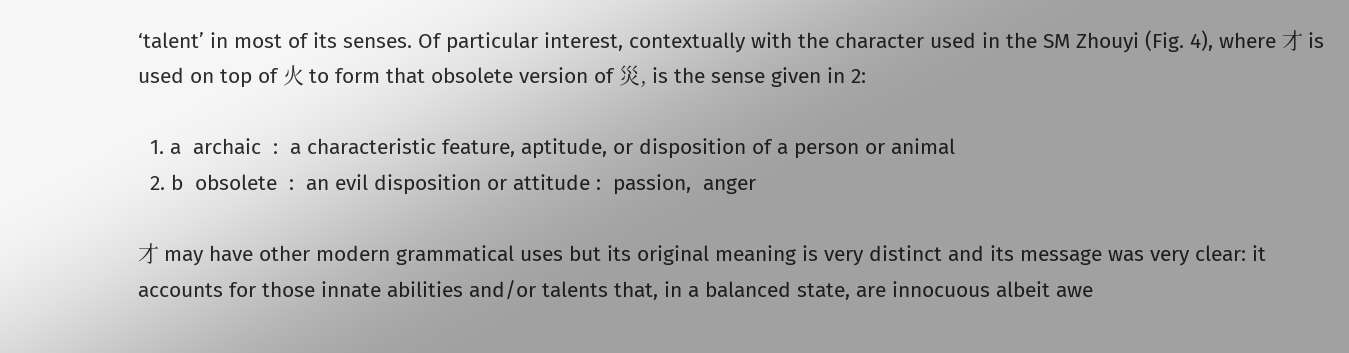‘talent’ in most of its senses. Of particular interest, contextually with the character used in the SM Zhouyi (Fig. 4), where 才 is used on top of 火 to form that obsolete version of 災, is the sense given in 2:

  1. a  archaic  :  a characteristic feature, aptitude, or disposition of a person or animal
  2. b  obsolete  :  an evil disposition or attitude :  passion,  anger

才 may have other modern grammatical uses but its original meaning is very distinct and its message was very clear: it accounts for those innate abilities and/or talents that, in a balanced state, are innocuous albeit awe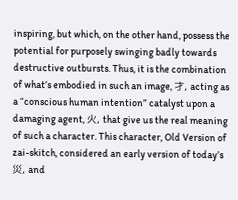inspiring, but which, on the other hand, possess the potential for purposely swinging badly towards destructive outbursts. Thus, it is the combination of what’s embodied in such an image, 才, acting as a “conscious human intention” catalyst upon a damaging agent, 火, that give us the real meaning of such a character. This character, Old Version of zai-skitch, considered an early version of today’s 災, and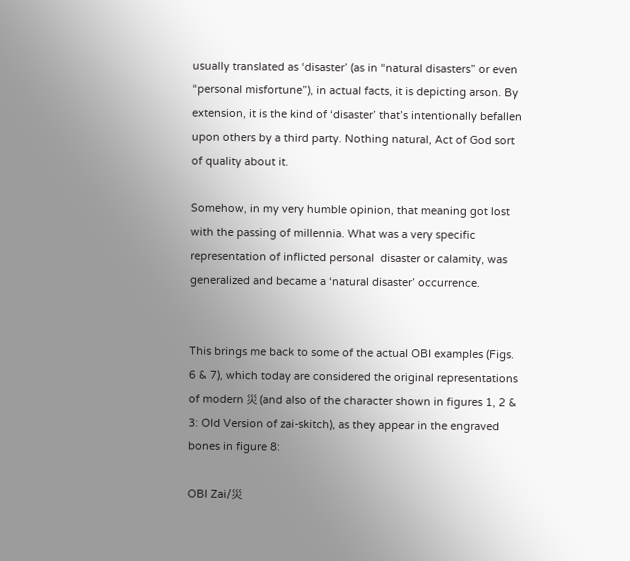usually translated as ‘disaster’ (as in “natural disasters” or even “personal misfortune”), in actual facts, it is depicting arson. By extension, it is the kind of ‘disaster’ that’s intentionally befallen upon others by a third party. Nothing natural, Act of God sort of quality about it.

Somehow, in my very humble opinion, that meaning got lost with the passing of millennia. What was a very specific representation of inflicted personal  disaster or calamity, was generalized and became a ‘natural disaster’ occurrence.


This brings me back to some of the actual OBI examples (Figs. 6 & 7), which today are considered the original representations of modern 災 (and also of the character shown in figures 1, 2 & 3: Old Version of zai-skitch), as they appear in the engraved bones in figure 8:

OBI Zai/災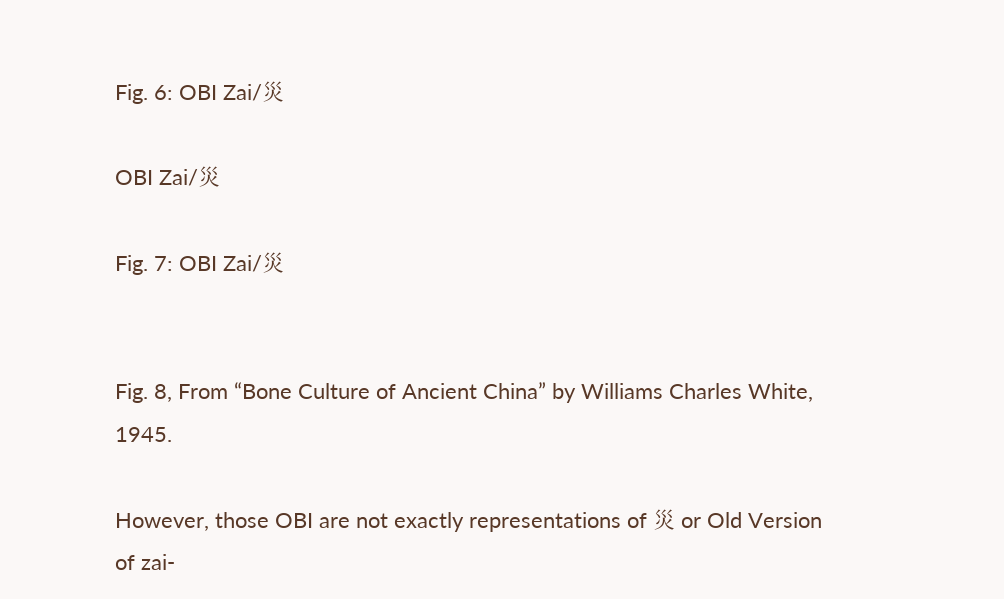Fig. 6: OBI Zai/災

OBI Zai/災

Fig. 7: OBI Zai/災


Fig. 8, From “Bone Culture of Ancient China” by Williams Charles White, 1945.

However, those OBI are not exactly representations of 災 or Old Version of zai-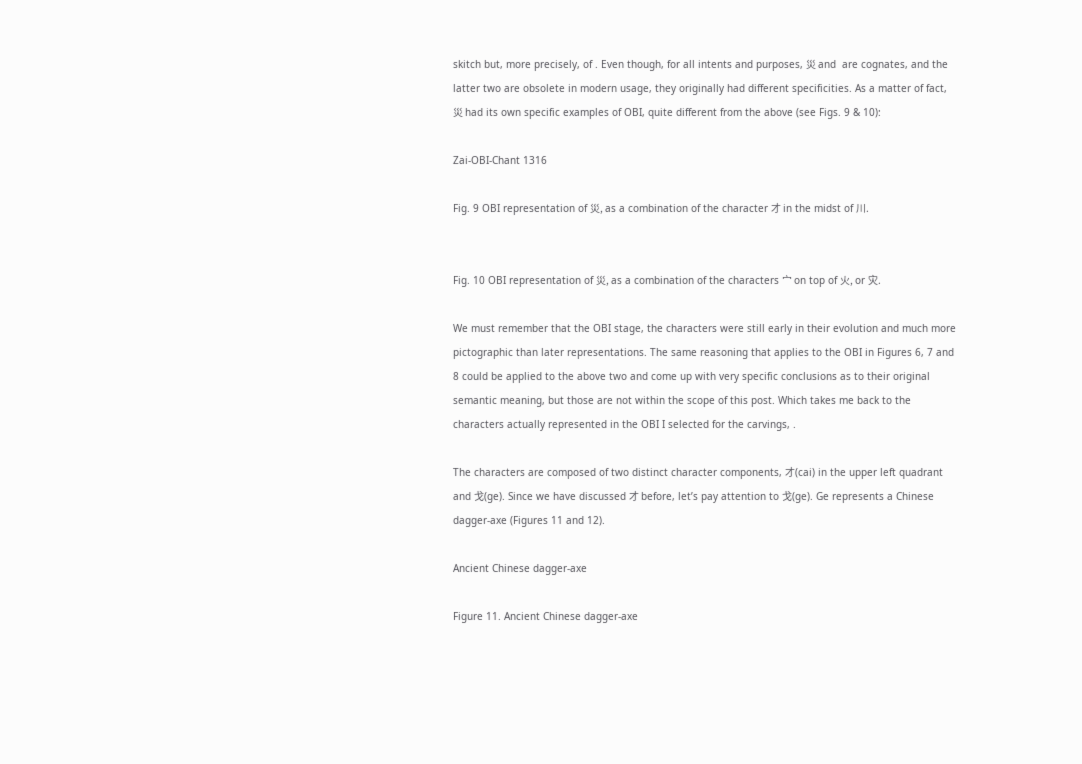skitch but, more precisely, of . Even though, for all intents and purposes, 災 and  are cognates, and the latter two are obsolete in modern usage, they originally had different specificities. As a matter of fact, 災 had its own specific examples of OBI, quite different from the above (see Figs. 9 & 10):

Zai-OBI-Chant 1316

Fig. 9 OBI representation of 災, as a combination of the character 才 in the midst of 川.


Fig. 10 OBI representation of 災, as a combination of the characters 宀 on top of 火, or 灾.

We must remember that the OBI stage, the characters were still early in their evolution and much more pictographic than later representations. The same reasoning that applies to the OBI in Figures 6, 7 and 8 could be applied to the above two and come up with very specific conclusions as to their original semantic meaning, but those are not within the scope of this post. Which takes me back to the characters actually represented in the OBI I selected for the carvings, .

The characters are composed of two distinct character components, 才(cai) in the upper left quadrant and 戈(ge). Since we have discussed 才 before, let’s pay attention to 戈(ge). Ge represents a Chinese dagger-axe (Figures 11 and 12).

Ancient Chinese dagger-axe

Figure 11. Ancient Chinese dagger-axe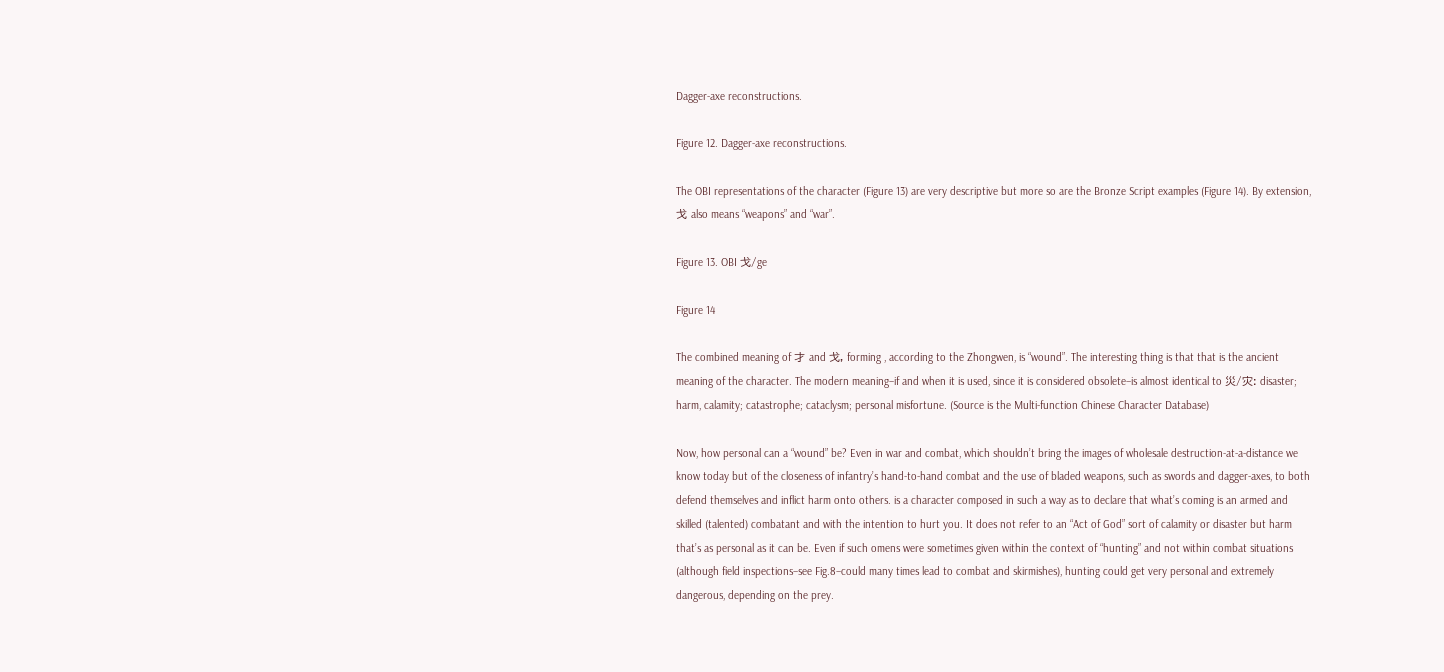Dagger-axe reconstructions.

Figure 12. Dagger-axe reconstructions.

The OBI representations of the character (Figure 13) are very descriptive but more so are the Bronze Script examples (Figure 14). By extension, 戈 also means “weapons” and “war”.

Figure 13. OBI 戈/ge

Figure 14

The combined meaning of 才 and 戈, forming , according to the Zhongwen, is “wound”. The interesting thing is that that is the ancient meaning of the character. The modern meaning–if and when it is used, since it is considered obsolete–is almost identical to 災/灾: disaster; harm, calamity; catastrophe; cataclysm; personal misfortune. (Source is the Multi-function Chinese Character Database)

Now, how personal can a “wound” be? Even in war and combat, which shouldn’t bring the images of wholesale destruction-at-a-distance we know today but of the closeness of infantry’s hand-to-hand combat and the use of bladed weapons, such as swords and dagger-axes, to both defend themselves and inflict harm onto others. is a character composed in such a way as to declare that what’s coming is an armed and skilled (talented) combatant and with the intention to hurt you. It does not refer to an “Act of God” sort of calamity or disaster but harm that’s as personal as it can be. Even if such omens were sometimes given within the context of “hunting” and not within combat situations (although field inspections–see Fig.8–could many times lead to combat and skirmishes), hunting could get very personal and extremely dangerous, depending on the prey.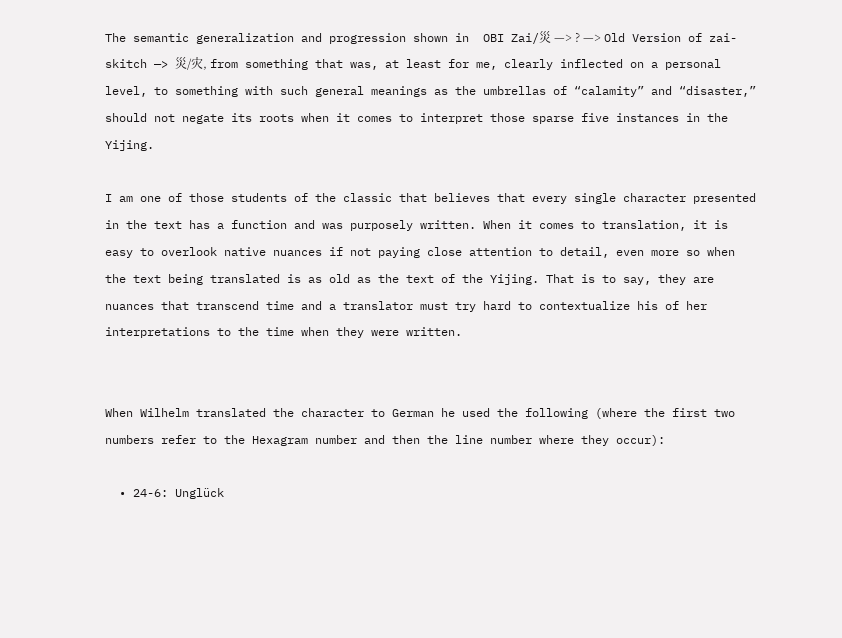The semantic generalization and progression shown in  OBI Zai/災 —> ? —> Old Version of zai-skitch —> 災/灾, from something that was, at least for me, clearly inflected on a personal level, to something with such general meanings as the umbrellas of “calamity” and “disaster,” should not negate its roots when it comes to interpret those sparse five instances in the Yijing.

I am one of those students of the classic that believes that every single character presented in the text has a function and was purposely written. When it comes to translation, it is easy to overlook native nuances if not paying close attention to detail, even more so when the text being translated is as old as the text of the Yijing. That is to say, they are nuances that transcend time and a translator must try hard to contextualize his of her interpretations to the time when they were written.


When Wilhelm translated the character to German he used the following (where the first two numbers refer to the Hexagram number and then the line number where they occur):

  • 24-6: Unglück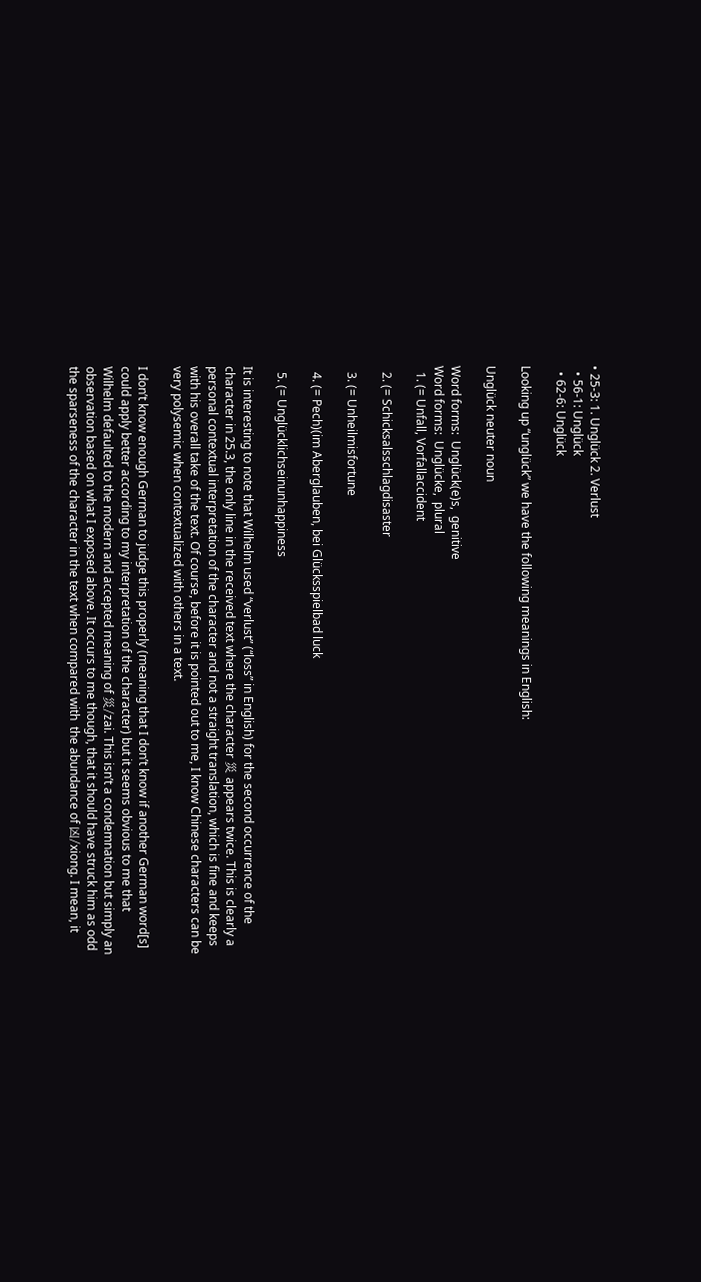• 25-3: 1. Unglück 2. Verlust
  • 56-1: Unglück
  • 62-6: Unglück

Looking up “unglück” we have the following meanings in English:

Unglück neuter noun

Word forms:  Unglück(e)s,  genitive
Word forms:  Unglücke,  plural
  1. (= Unfall, Vorfallaccident

  2. (= Schicksalsschlagdisaster

  3. (= Unheilmisfortune

  4. (= Pech)(im Aberglauben, bei Glücksspielbad luck

  5. (= Unglücklichseinunhappiness

It is interesting to note that Wilhelm used “verlust” (“loss” in English) for the second occurrence of the character in 25.3, the only line in the received text where the character 災 appears twice. This is clearly a personal contextual interpretation of the character and not a straight translation, which is fine and keeps with his overall take of the text. Of course, before it is pointed out to me, I know Chinese characters can be very polysemic when contextualized with others in a text.

I don’t know enough German to judge this properly (meaning that I don’t know if another German word[s] could apply better according to my interpretation of the character) but it seems obvious to me that Wilhelm defaulted to the modern and accepted meaning of 災/zai. This isn’t a condemnation but simply an observation based on what I exposed above. It occurs to me though, that it should have struck him as odd the sparseness of the character in the text when compared with  the abundance of 凶/xiong. I mean, it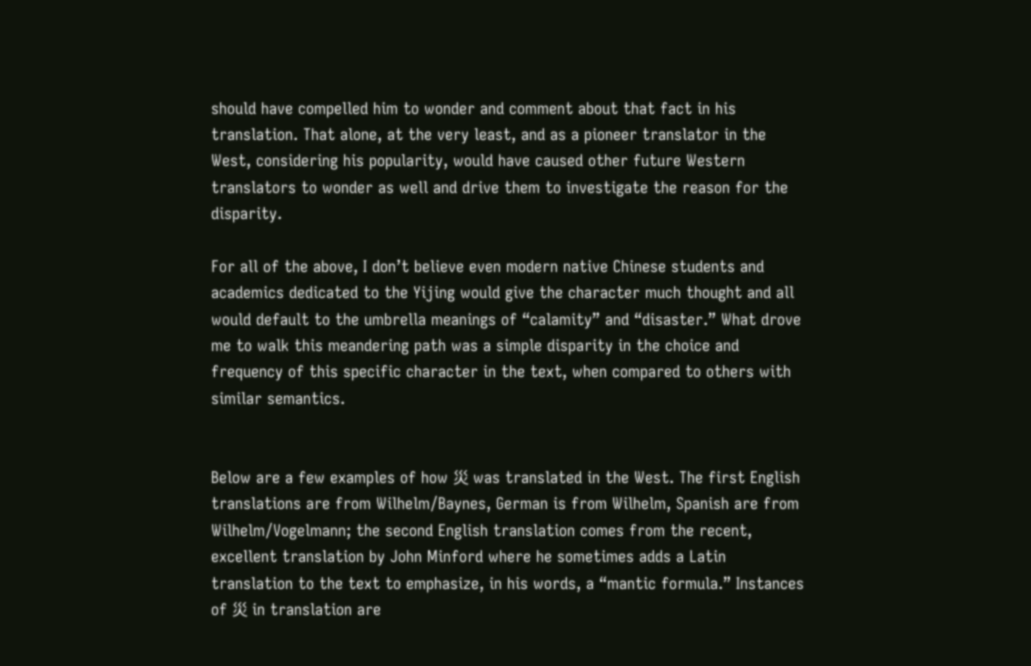should have compelled him to wonder and comment about that fact in his translation. That alone, at the very least, and as a pioneer translator in the West, considering his popularity, would have caused other future Western translators to wonder as well and drive them to investigate the reason for the disparity.

For all of the above, I don’t believe even modern native Chinese students and academics dedicated to the Yijing would give the character much thought and all would default to the umbrella meanings of “calamity” and “disaster.” What drove me to walk this meandering path was a simple disparity in the choice and frequency of this specific character in the text, when compared to others with similar semantics.


Below are a few examples of how 災 was translated in the West. The first English translations are from Wilhelm/Baynes, German is from Wilhelm, Spanish are from Wilhelm/Vogelmann; the second English translation comes from the recent, excellent translation by John Minford where he sometimes adds a Latin translation to the text to emphasize, in his words, a “mantic formula.” Instances of 災 in translation are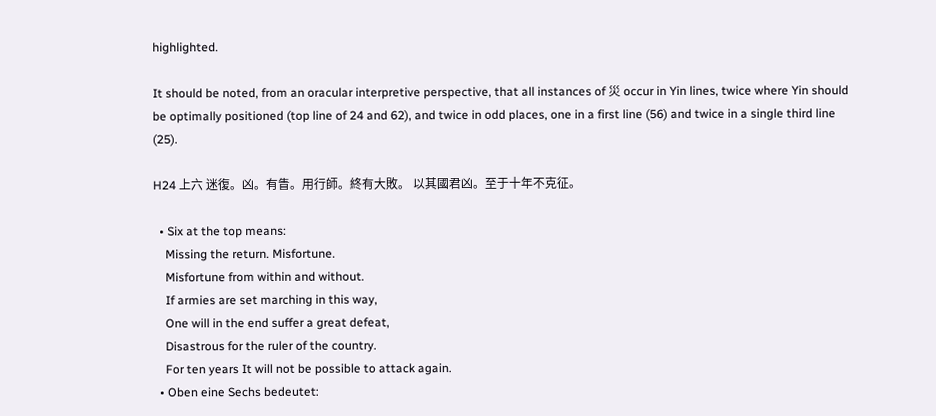highlighted.

It should be noted, from an oracular interpretive perspective, that all instances of 災 occur in Yin lines, twice where Yin should be optimally positioned (top line of 24 and 62), and twice in odd places, one in a first line (56) and twice in a single third line (25).

H24 上六 迷復。凶。有眚。用行師。終有大敗。 以其國君凶。至于十年不克征。

  • Six at the top means:
    Missing the return. Misfortune.
    Misfortune from within and without.
    If armies are set marching in this way,
    One will in the end suffer a great defeat,
    Disastrous for the ruler of the country.
    For ten years It will not be possible to attack again.
  • Oben eine Sechs bedeutet: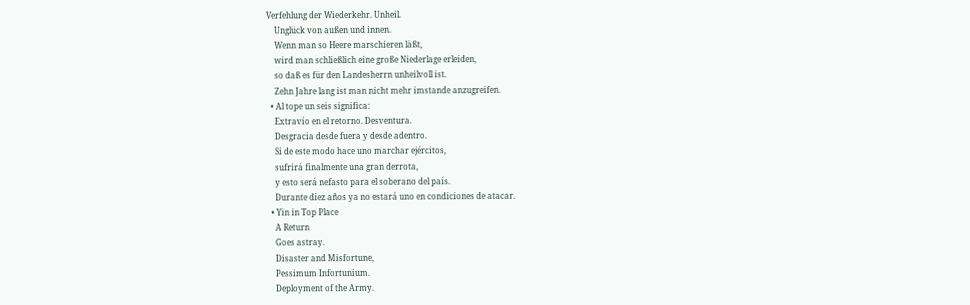Verfehlung der Wiederkehr. Unheil.
    Unglück von außen und innen.
    Wenn man so Heere marschieren läßt,
    wird man schließlich eine große Niederlage erleiden,
    so daß es für den Landesherrn unheilvoll ist.
    Zehn Jahre lang ist man nicht mehr imstande anzugreifen.
  • Al tope un seis significa:
    Extravío en el retorno. Desventura.
    Desgracia desde fuera y desde adentro.
    Si de este modo hace uno marchar ejércitos,
    sufrirá finalmente una gran derrota,
    y esto será nefasto para el soberano del país.
    Durante diez años ya no estará uno en condiciones de atacar.
  • Yin in Top Place
    A Return
    Goes astray.
    Disaster and Misfortune,
    Pessimum Infortunium.
    Deployment of the Army.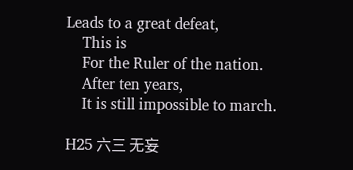Leads to a great defeat,
    This is
    For the Ruler of the nation.
    After ten years,
    It is still impossible to march.

H25 六三 无妄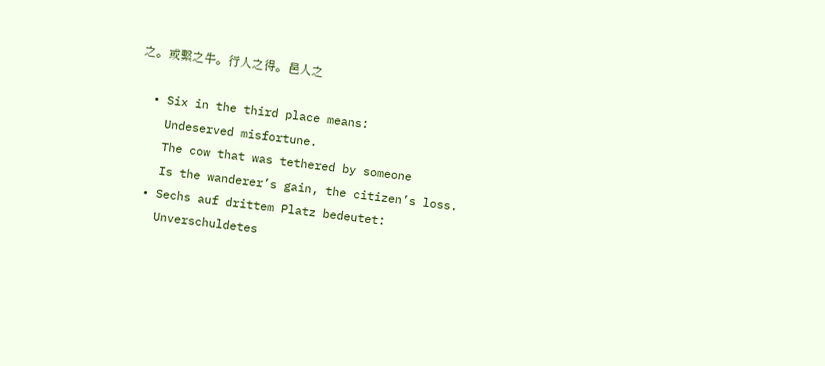之。或繫之牛。行人之得。邑人之

  • Six in the third place means:
    Undeserved misfortune.
    The cow that was tethered by someone
    Is the wanderer’s gain, the citizen’s loss.
  • Sechs auf drittem Platz bedeutet:
    Unverschuldetes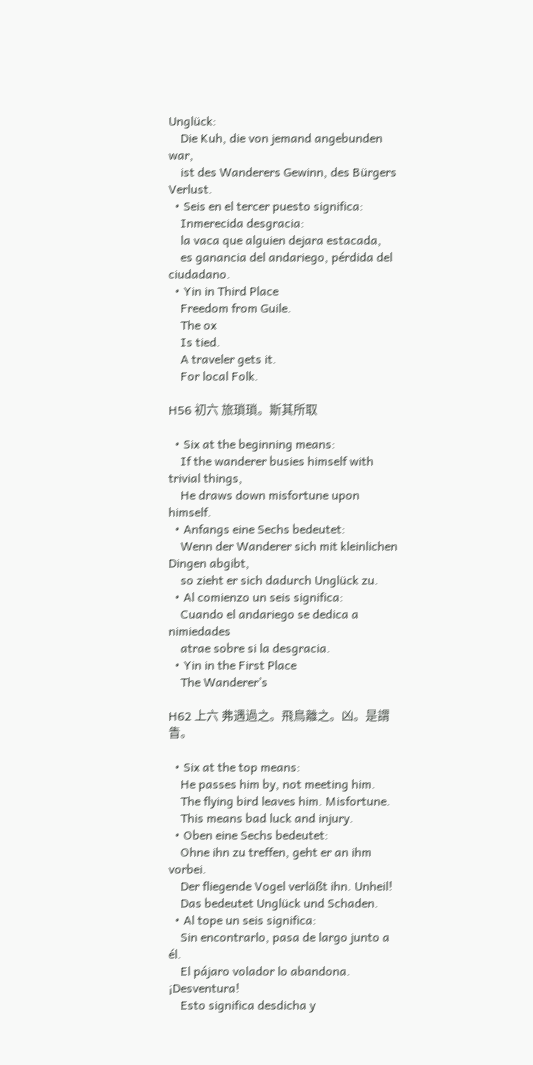Unglück:
    Die Kuh, die von jemand angebunden war,
    ist des Wanderers Gewinn, des Bürgers Verlust.
  • Seis en el tercer puesto significa:
    Inmerecida desgracia:
    la vaca que alguien dejara estacada,
    es ganancia del andariego, pérdida del ciudadano.
  • Yin in Third Place
    Freedom from Guile.
    The ox
    Is tied.
    A traveler gets it.
    For local Folk.

H56 初六 旅瑣瑣。斯其所取

  • Six at the beginning means:
    If the wanderer busies himself with trivial things,
    He draws down misfortune upon himself.
  • Anfangs eine Sechs bedeutet:
    Wenn der Wanderer sich mit kleinlichen Dingen abgibt,
    so zieht er sich dadurch Unglück zu.
  • Al comienzo un seis significa:
    Cuando el andariego se dedica a nimiedades
    atrae sobre si la desgracia.
  • Yin in the First Place
    The Wanderer’s

H62 上六 弗遇過之。飛鳥離之。凶。是謂眚。

  • Six at the top means:
    He passes him by, not meeting him.
    The flying bird leaves him. Misfortune.
    This means bad luck and injury.
  • Oben eine Sechs bedeutet:
    Ohne ihn zu treffen, geht er an ihm vorbei.
    Der fliegende Vogel verläßt ihn. Unheil!
    Das bedeutet Unglück und Schaden.
  • Al tope un seis significa:
    Sin encontrarlo, pasa de largo junto a él.
    El pájaro volador lo abandona. ¡Desventura!
    Esto significa desdicha y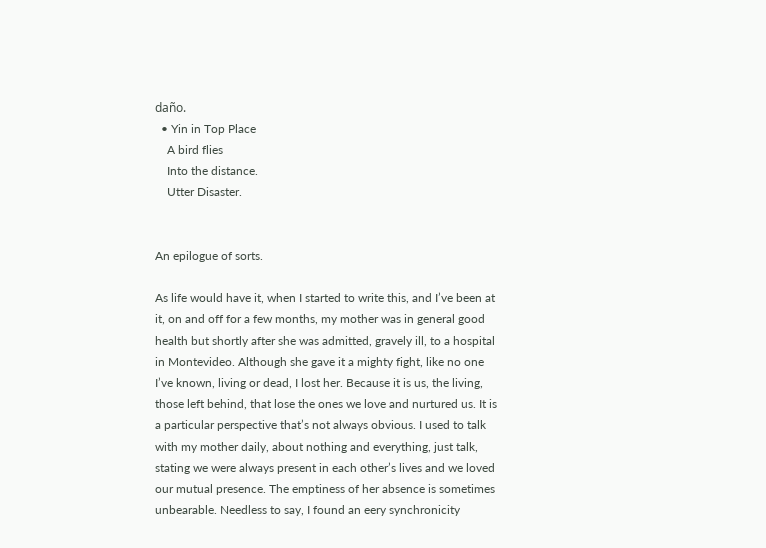daño.
  • Yin in Top Place
    A bird flies
    Into the distance.
    Utter Disaster.


An epilogue of sorts.

As life would have it, when I started to write this, and I’ve been at it, on and off for a few months, my mother was in general good health but shortly after she was admitted, gravely ill, to a hospital in Montevideo. Although she gave it a mighty fight, like no one I’ve known, living or dead, I lost her. Because it is us, the living, those left behind, that lose the ones we love and nurtured us. It is a particular perspective that’s not always obvious. I used to talk with my mother daily, about nothing and everything, just talk, stating we were always present in each other’s lives and we loved our mutual presence. The emptiness of her absence is sometimes unbearable. Needless to say, I found an eery synchronicity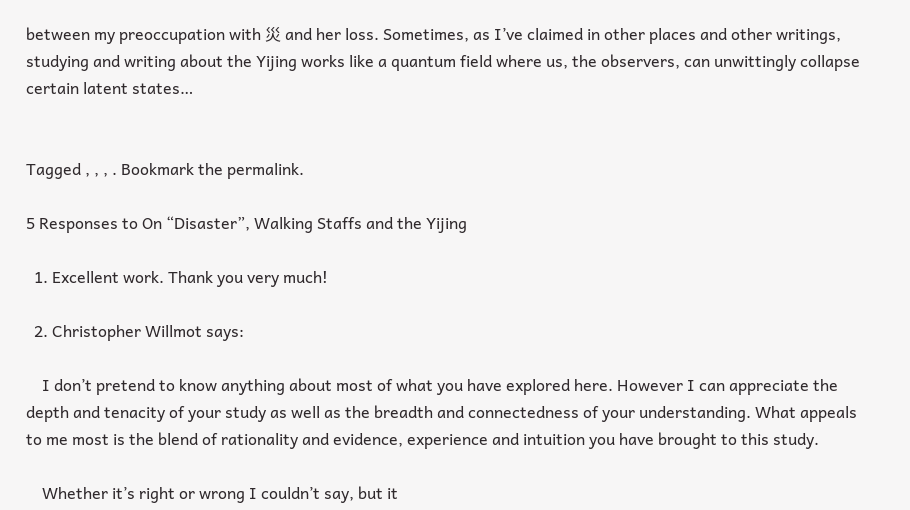between my preoccupation with 災 and her loss. Sometimes, as I’ve claimed in other places and other writings, studying and writing about the Yijing works like a quantum field where us, the observers, can unwittingly collapse certain latent states…


Tagged , , , . Bookmark the permalink.

5 Responses to On “Disaster”, Walking Staffs and the Yijing

  1. Excellent work. Thank you very much!

  2. Christopher Willmot says:

    I don’t pretend to know anything about most of what you have explored here. However I can appreciate the depth and tenacity of your study as well as the breadth and connectedness of your understanding. What appeals to me most is the blend of rationality and evidence, experience and intuition you have brought to this study.

    Whether it’s right or wrong I couldn’t say, but it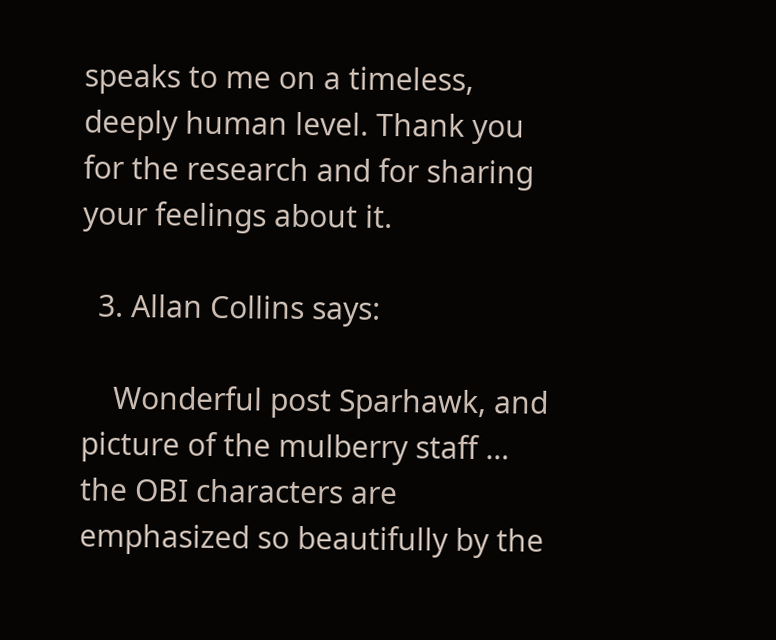speaks to me on a timeless, deeply human level. Thank you for the research and for sharing your feelings about it.

  3. Allan Collins says:

    Wonderful post Sparhawk, and picture of the mulberry staff … the OBI characters are emphasized so beautifully by the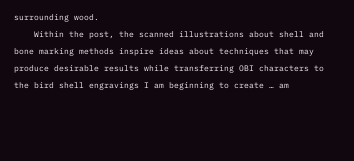surrounding wood.
    Within the post, the scanned illustrations about shell and bone marking methods inspire ideas about techniques that may produce desirable results while transferring OBI characters to the bird shell engravings I am beginning to create … am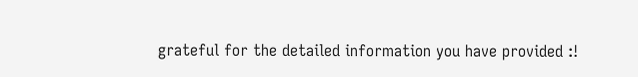grateful for the detailed information you have provided :!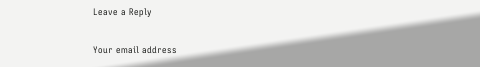Leave a Reply

Your email address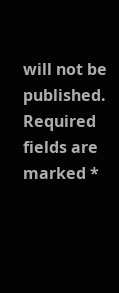will not be published. Required fields are marked *